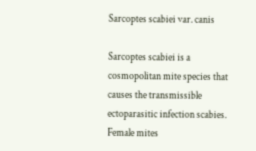Sarcoptes scabiei var. canis

Sarcoptes scabiei is a cosmopolitan mite species that causes the transmissible ectoparasitic infection scabies. Female mites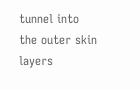tunnel into the outer skin layers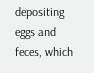depositing eggs and feces, which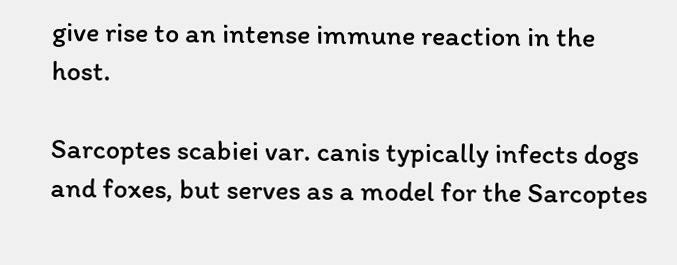give rise to an intense immune reaction in the host.

Sarcoptes scabiei var. canis typically infects dogs and foxes, but serves as a model for the Sarcoptes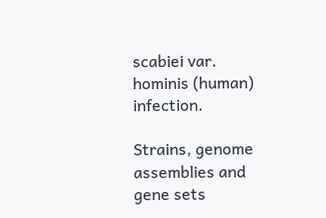scabiei var. hominis (human) infection.

Strains, genome assemblies and gene sets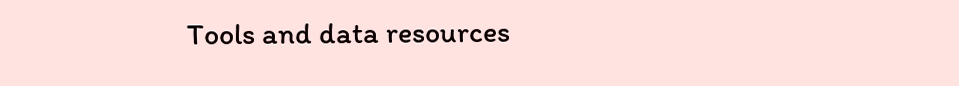Tools and data resources